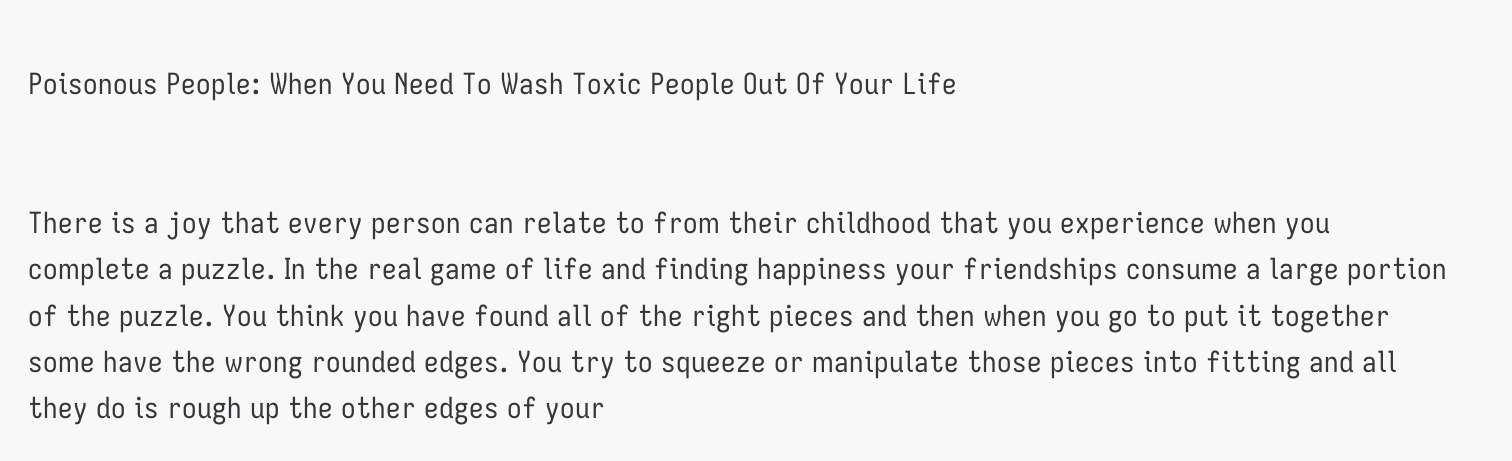Poisonous People: When You Need To Wash Toxic People Out Of Your Life


There is a joy that every person can relate to from their childhood that you experience when you complete a puzzle. In the real game of life and finding happiness your friendships consume a large portion of the puzzle. You think you have found all of the right pieces and then when you go to put it together some have the wrong rounded edges. You try to squeeze or manipulate those pieces into fitting and all they do is rough up the other edges of your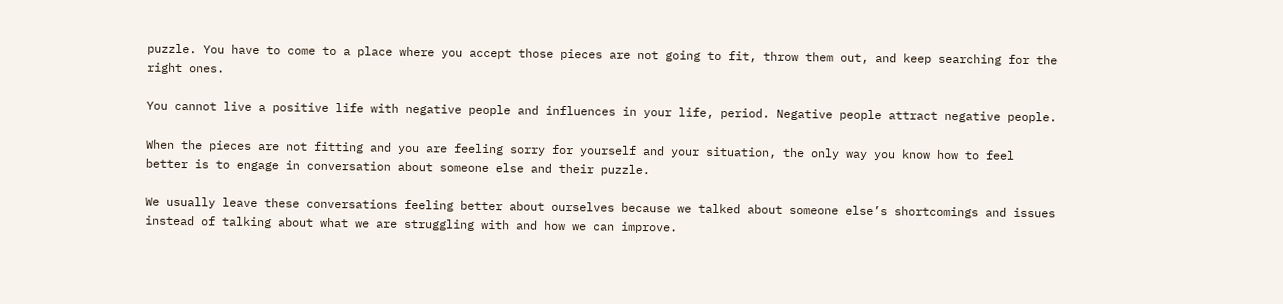puzzle. You have to come to a place where you accept those pieces are not going to fit, throw them out, and keep searching for the right ones.

You cannot live a positive life with negative people and influences in your life, period. Negative people attract negative people.

When the pieces are not fitting and you are feeling sorry for yourself and your situation, the only way you know how to feel better is to engage in conversation about someone else and their puzzle.

We usually leave these conversations feeling better about ourselves because we talked about someone else’s shortcomings and issues instead of talking about what we are struggling with and how we can improve.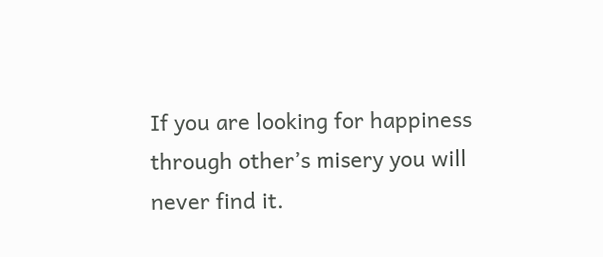If you are looking for happiness through other’s misery you will never find it.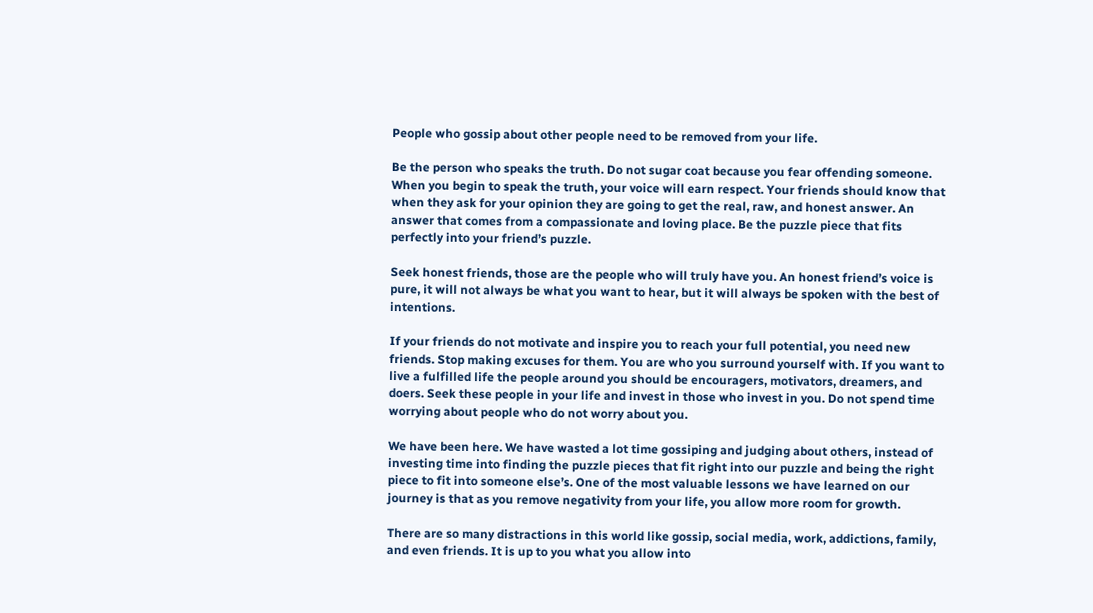People who gossip about other people need to be removed from your life.

Be the person who speaks the truth. Do not sugar coat because you fear offending someone. When you begin to speak the truth, your voice will earn respect. Your friends should know that when they ask for your opinion they are going to get the real, raw, and honest answer. An answer that comes from a compassionate and loving place. Be the puzzle piece that fits perfectly into your friend’s puzzle.

Seek honest friends, those are the people who will truly have you. An honest friend’s voice is pure, it will not always be what you want to hear, but it will always be spoken with the best of intentions.

If your friends do not motivate and inspire you to reach your full potential, you need new friends. Stop making excuses for them. You are who you surround yourself with. If you want to live a fulfilled life the people around you should be encouragers, motivators, dreamers, and doers. Seek these people in your life and invest in those who invest in you. Do not spend time worrying about people who do not worry about you.

We have been here. We have wasted a lot time gossiping and judging about others, instead of investing time into finding the puzzle pieces that fit right into our puzzle and being the right piece to fit into someone else’s. One of the most valuable lessons we have learned on our journey is that as you remove negativity from your life, you allow more room for growth.

There are so many distractions in this world like gossip, social media, work, addictions, family, and even friends. It is up to you what you allow into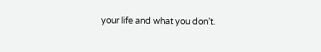your life and what you don’t.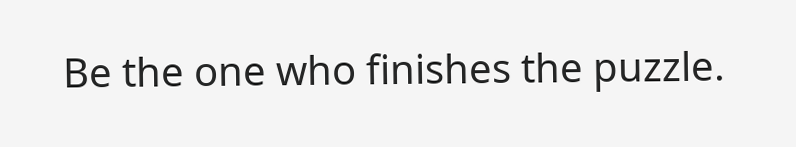Be the one who finishes the puzzle.